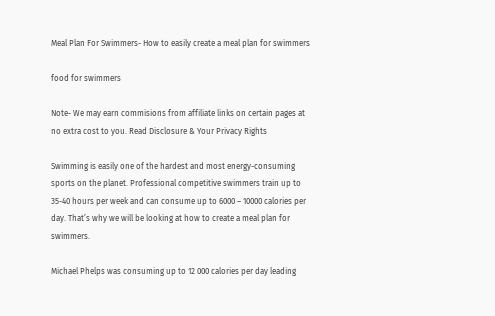Meal Plan For Swimmers- How to easily create a meal plan for swimmers

food for swimmers

Note- We may earn commisions from affiliate links on certain pages at no extra cost to you. Read Disclosure & Your Privacy Rights

Swimming is easily one of the hardest and most energy-consuming sports on the planet. Professional competitive swimmers train up to 35-40 hours per week and can consume up to 6000 – 10000 calories per day. That’s why we will be looking at how to create a meal plan for swimmers.

Michael Phelps was consuming up to 12 000 calories per day leading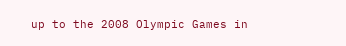up to the 2008 Olympic Games in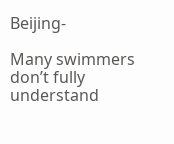Beijing-

Many swimmers don’t fully understand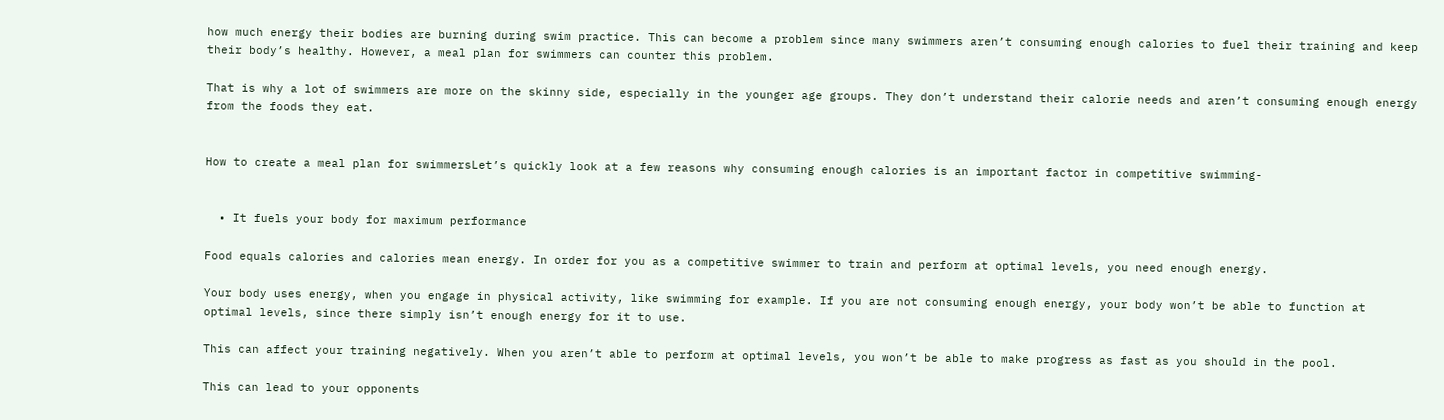how much energy their bodies are burning during swim practice. This can become a problem since many swimmers aren’t consuming enough calories to fuel their training and keep their body’s healthy. However, a meal plan for swimmers can counter this problem.

That is why a lot of swimmers are more on the skinny side, especially in the younger age groups. They don’t understand their calorie needs and aren’t consuming enough energy from the foods they eat.


How to create a meal plan for swimmersLet’s quickly look at a few reasons why consuming enough calories is an important factor in competitive swimming-


  • It fuels your body for maximum performance

Food equals calories and calories mean energy. In order for you as a competitive swimmer to train and perform at optimal levels, you need enough energy.

Your body uses energy, when you engage in physical activity, like swimming for example. If you are not consuming enough energy, your body won’t be able to function at optimal levels, since there simply isn’t enough energy for it to use.

This can affect your training negatively. When you aren’t able to perform at optimal levels, you won’t be able to make progress as fast as you should in the pool.

This can lead to your opponents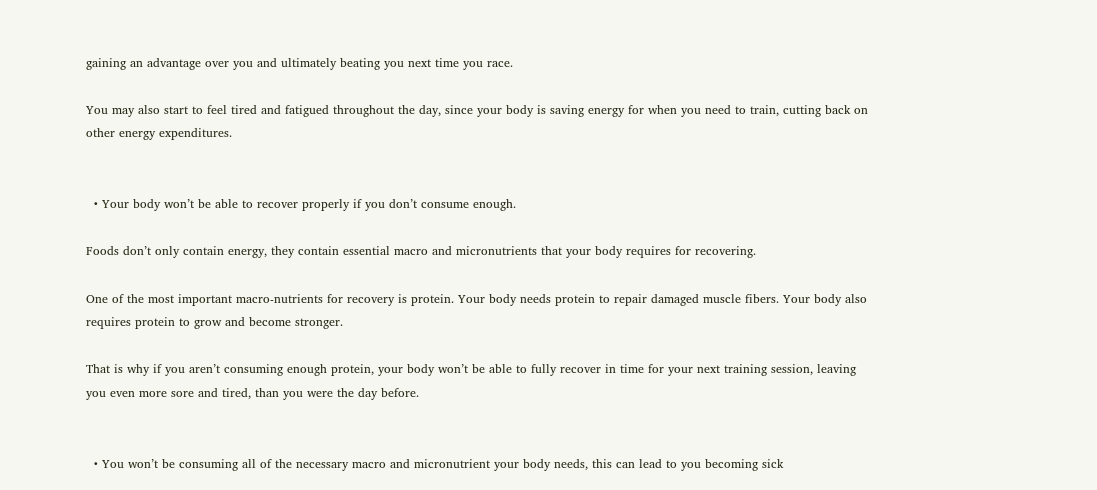gaining an advantage over you and ultimately beating you next time you race.

You may also start to feel tired and fatigued throughout the day, since your body is saving energy for when you need to train, cutting back on other energy expenditures.


  • Your body won’t be able to recover properly if you don’t consume enough.

Foods don’t only contain energy, they contain essential macro and micronutrients that your body requires for recovering.

One of the most important macro-nutrients for recovery is protein. Your body needs protein to repair damaged muscle fibers. Your body also requires protein to grow and become stronger.

That is why if you aren’t consuming enough protein, your body won’t be able to fully recover in time for your next training session, leaving you even more sore and tired, than you were the day before.


  • You won’t be consuming all of the necessary macro and micronutrient your body needs, this can lead to you becoming sick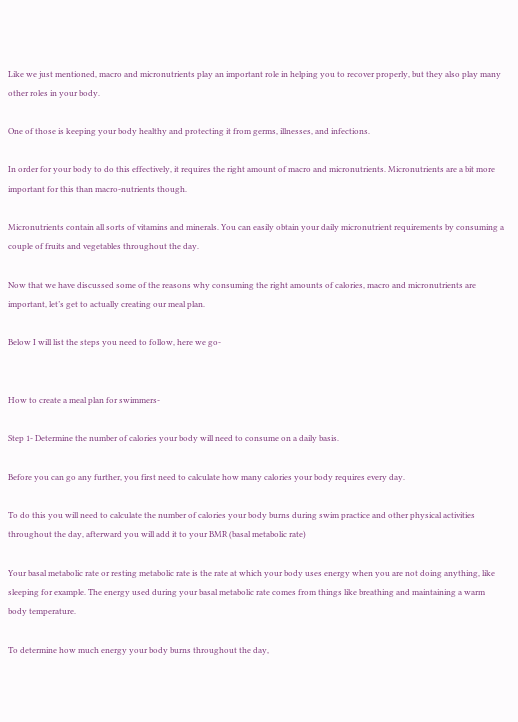Like we just mentioned, macro and micronutrients play an important role in helping you to recover properly, but they also play many other roles in your body.

One of those is keeping your body healthy and protecting it from germs, illnesses, and infections.

In order for your body to do this effectively, it requires the right amount of macro and micronutrients. Micronutrients are a bit more important for this than macro-nutrients though.

Micronutrients contain all sorts of vitamins and minerals. You can easily obtain your daily micronutrient requirements by consuming a couple of fruits and vegetables throughout the day.

Now that we have discussed some of the reasons why consuming the right amounts of calories, macro and micronutrients are important, let’s get to actually creating our meal plan.

Below I will list the steps you need to follow, here we go-


How to create a meal plan for swimmers-

Step 1- Determine the number of calories your body will need to consume on a daily basis.

Before you can go any further, you first need to calculate how many calories your body requires every day.

To do this you will need to calculate the number of calories your body burns during swim practice and other physical activities throughout the day, afterward you will add it to your BMR (basal metabolic rate)

Your basal metabolic rate or resting metabolic rate is the rate at which your body uses energy when you are not doing anything, like sleeping for example. The energy used during your basal metabolic rate comes from things like breathing and maintaining a warm body temperature.

To determine how much energy your body burns throughout the day,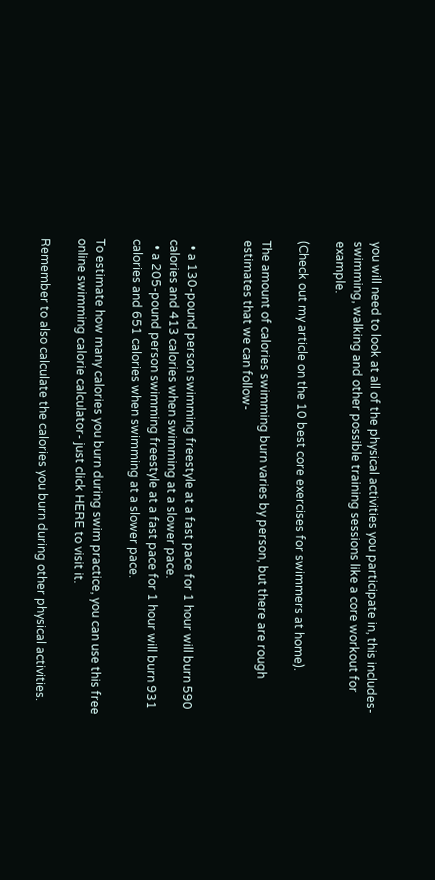you will need to look at all of the physical activities you participate in, this includes- swimming, walking and other possible training sessions like a core workout for example.

(Check out my article on the 10 best core exercises for swimmers at home).

The amount of calories swimming burn varies by person, but there are rough estimates that we can follow-


  • a 130-pound person swimming freestyle at a fast pace for 1 hour will burn 590 calories and 413 calories when swimming at a slower pace.
  • a 205-pound person swimming freestyle at a fast pace for 1 hour will burn 931 calories and 651 calories when swimming at a slower pace.

To estimate how many calories you burn during swim practice, you can use this free online swimming calorie calculator- just click HERE to visit it.

Remember to also calculate the calories you burn during other physical activities.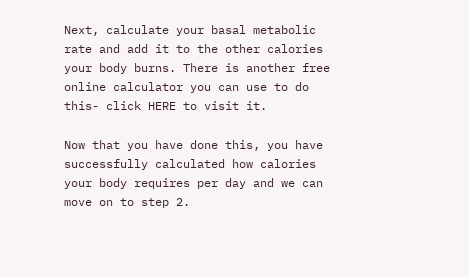Next, calculate your basal metabolic rate and add it to the other calories your body burns. There is another free online calculator you can use to do this- click HERE to visit it.

Now that you have done this, you have successfully calculated how calories your body requires per day and we can move on to step 2.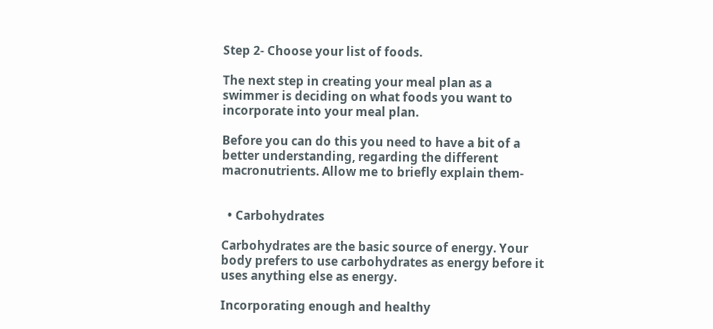Step 2- Choose your list of foods.

The next step in creating your meal plan as a swimmer is deciding on what foods you want to incorporate into your meal plan.

Before you can do this you need to have a bit of a better understanding, regarding the different macronutrients. Allow me to briefly explain them-


  • Carbohydrates

Carbohydrates are the basic source of energy. Your body prefers to use carbohydrates as energy before it uses anything else as energy.

Incorporating enough and healthy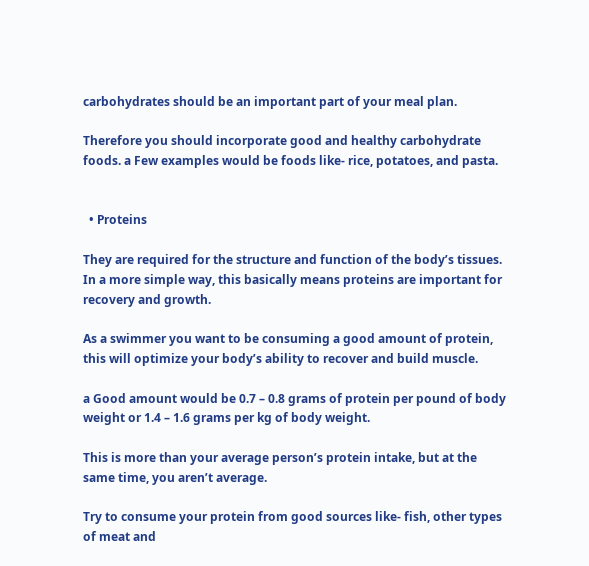carbohydrates should be an important part of your meal plan.

Therefore you should incorporate good and healthy carbohydrate foods. a Few examples would be foods like- rice, potatoes, and pasta.


  • Proteins

They are required for the structure and function of the body’s tissues. In a more simple way, this basically means proteins are important for recovery and growth.

As a swimmer you want to be consuming a good amount of protein, this will optimize your body’s ability to recover and build muscle.

a Good amount would be 0.7 – 0.8 grams of protein per pound of body weight or 1.4 – 1.6 grams per kg of body weight.

This is more than your average person’s protein intake, but at the same time, you aren’t average.

Try to consume your protein from good sources like- fish, other types of meat and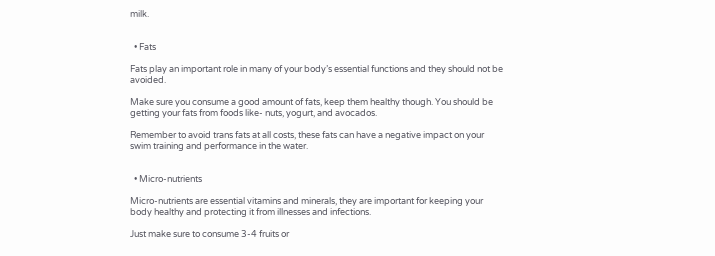milk.


  • Fats

Fats play an important role in many of your body’s essential functions and they should not be avoided.

Make sure you consume a good amount of fats, keep them healthy though. You should be getting your fats from foods like- nuts, yogurt, and avocados.

Remember to avoid trans fats at all costs, these fats can have a negative impact on your swim training and performance in the water.


  • Micro-nutrients

Micro-nutrients are essential vitamins and minerals, they are important for keeping your body healthy and protecting it from illnesses and infections.

Just make sure to consume 3-4 fruits or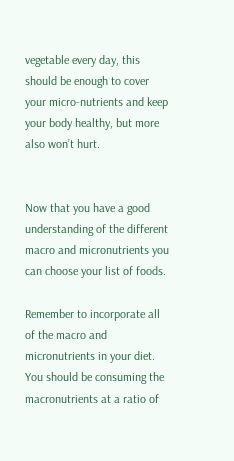vegetable every day, this should be enough to cover your micro-nutrients and keep your body healthy, but more also won’t hurt.


Now that you have a good understanding of the different macro and micronutrients you can choose your list of foods.

Remember to incorporate all of the macro and micronutrients in your diet. You should be consuming the macronutrients at a ratio of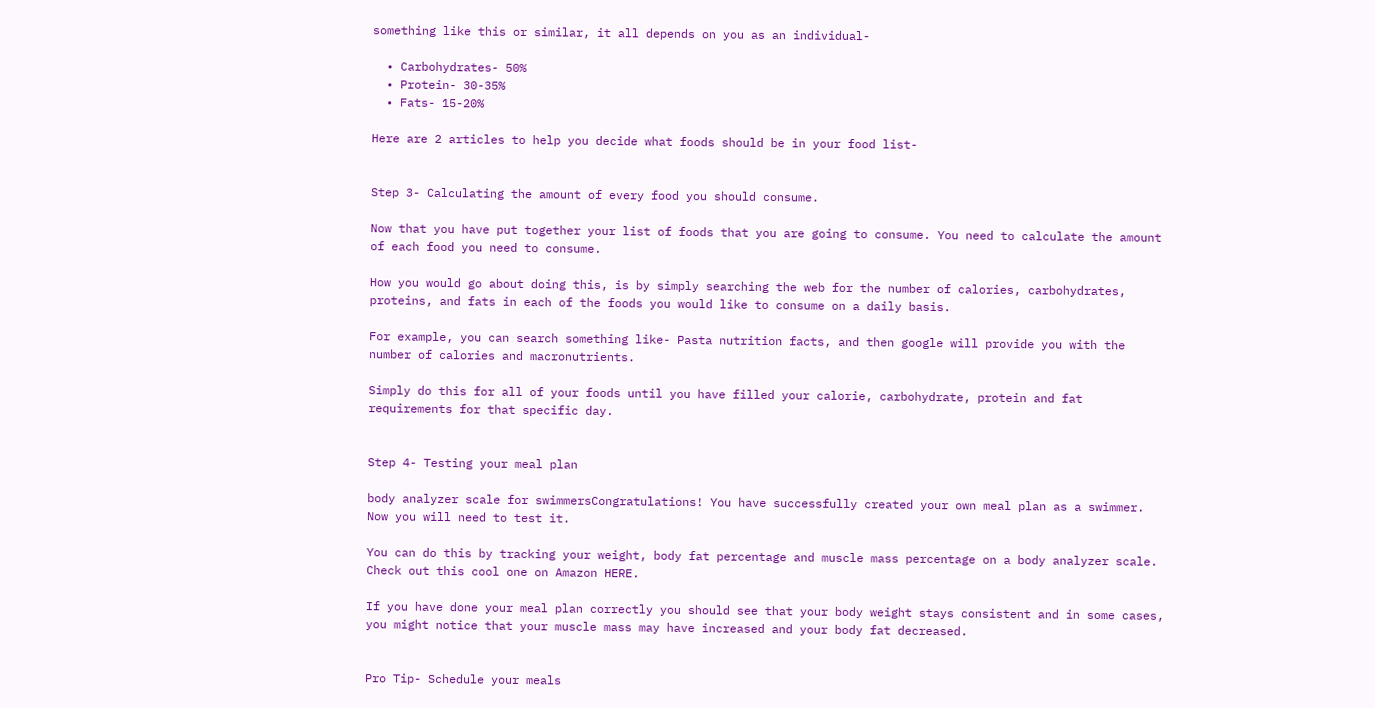something like this or similar, it all depends on you as an individual-

  • Carbohydrates- 50%
  • Protein- 30-35%
  • Fats- 15-20%

Here are 2 articles to help you decide what foods should be in your food list-


Step 3- Calculating the amount of every food you should consume.

Now that you have put together your list of foods that you are going to consume. You need to calculate the amount of each food you need to consume.

How you would go about doing this, is by simply searching the web for the number of calories, carbohydrates, proteins, and fats in each of the foods you would like to consume on a daily basis.

For example, you can search something like- Pasta nutrition facts, and then google will provide you with the number of calories and macronutrients.

Simply do this for all of your foods until you have filled your calorie, carbohydrate, protein and fat requirements for that specific day.


Step 4- Testing your meal plan

body analyzer scale for swimmersCongratulations! You have successfully created your own meal plan as a swimmer. Now you will need to test it.

You can do this by tracking your weight, body fat percentage and muscle mass percentage on a body analyzer scale. Check out this cool one on Amazon HERE.

If you have done your meal plan correctly you should see that your body weight stays consistent and in some cases, you might notice that your muscle mass may have increased and your body fat decreased.


Pro Tip- Schedule your meals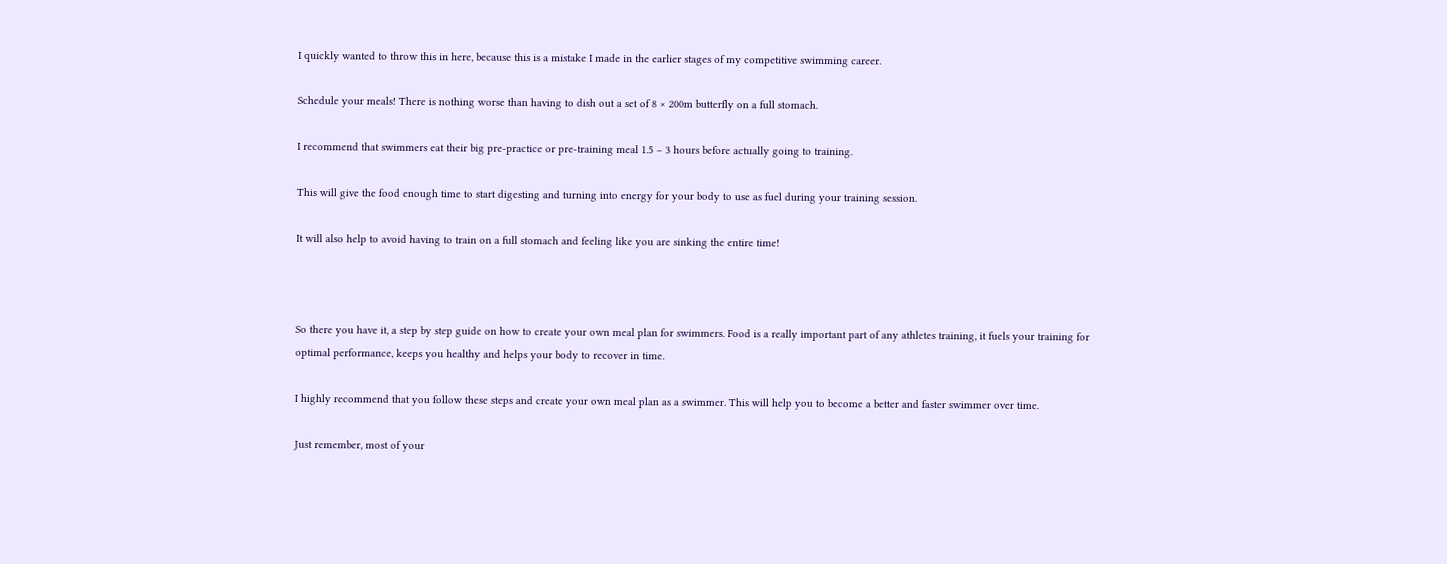I quickly wanted to throw this in here, because this is a mistake I made in the earlier stages of my competitive swimming career.

Schedule your meals! There is nothing worse than having to dish out a set of 8 × 200m butterfly on a full stomach.

I recommend that swimmers eat their big pre-practice or pre-training meal 1.5 – 3 hours before actually going to training.

This will give the food enough time to start digesting and turning into energy for your body to use as fuel during your training session.

It will also help to avoid having to train on a full stomach and feeling like you are sinking the entire time!



So there you have it, a step by step guide on how to create your own meal plan for swimmers. Food is a really important part of any athletes training, it fuels your training for optimal performance, keeps you healthy and helps your body to recover in time.

I highly recommend that you follow these steps and create your own meal plan as a swimmer. This will help you to become a better and faster swimmer over time.

Just remember, most of your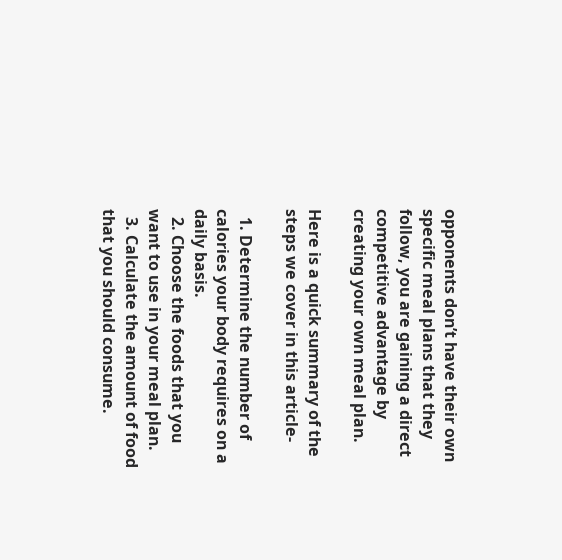opponents don’t have their own specific meal plans that they follow, you are gaining a direct competitive advantage by creating your own meal plan.

Here is a quick summary of the steps we cover in this article-

  1. Determine the number of calories your body requires on a daily basis.
  2. Choose the foods that you want to use in your meal plan.
  3. Calculate the amount of food that you should consume.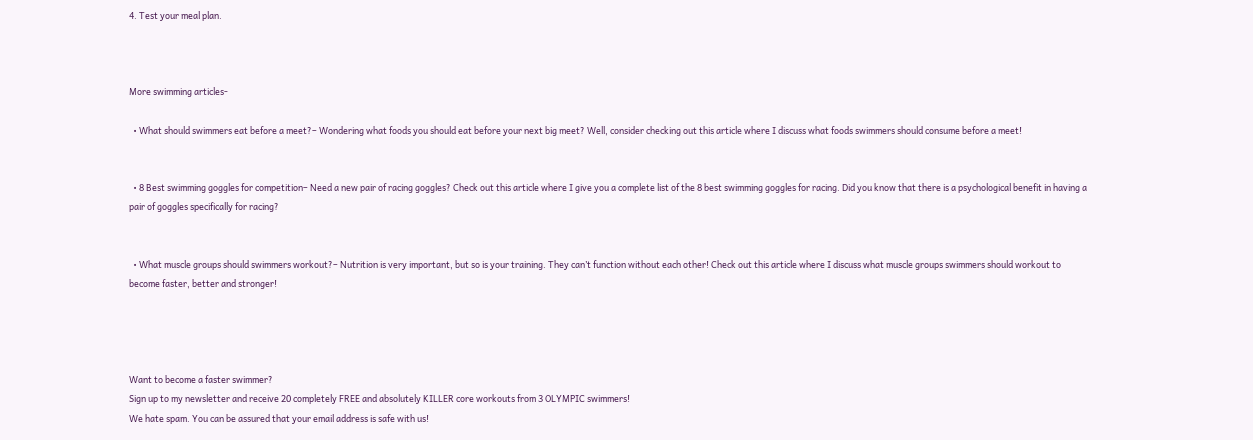4. Test your meal plan.



More swimming articles-

  • What should swimmers eat before a meet?– Wondering what foods you should eat before your next big meet? Well, consider checking out this article where I discuss what foods swimmers should consume before a meet!


  • 8 Best swimming goggles for competition– Need a new pair of racing goggles? Check out this article where I give you a complete list of the 8 best swimming goggles for racing. Did you know that there is a psychological benefit in having a pair of goggles specifically for racing?


  • What muscle groups should swimmers workout?– Nutrition is very important, but so is your training. They can’t function without each other! Check out this article where I discuss what muscle groups swimmers should workout to become faster, better and stronger!




Want to become a faster swimmer?
Sign up to my newsletter and receive 20 completely FREE and absolutely KILLER core workouts from 3 OLYMPIC swimmers!
We hate spam. You can be assured that your email address is safe with us!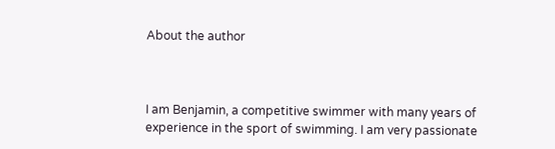About the author



I am Benjamin, a competitive swimmer with many years of experience in the sport of swimming. I am very passionate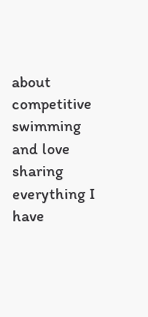about competitive swimming and love sharing everything I have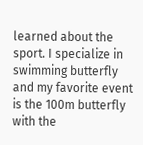learned about the sport. I specialize in swimming butterfly and my favorite event is the 100m butterfly with the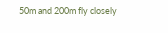50m and 200m fly closely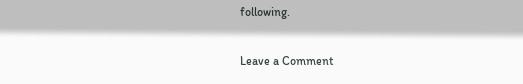following.

Leave a Comment